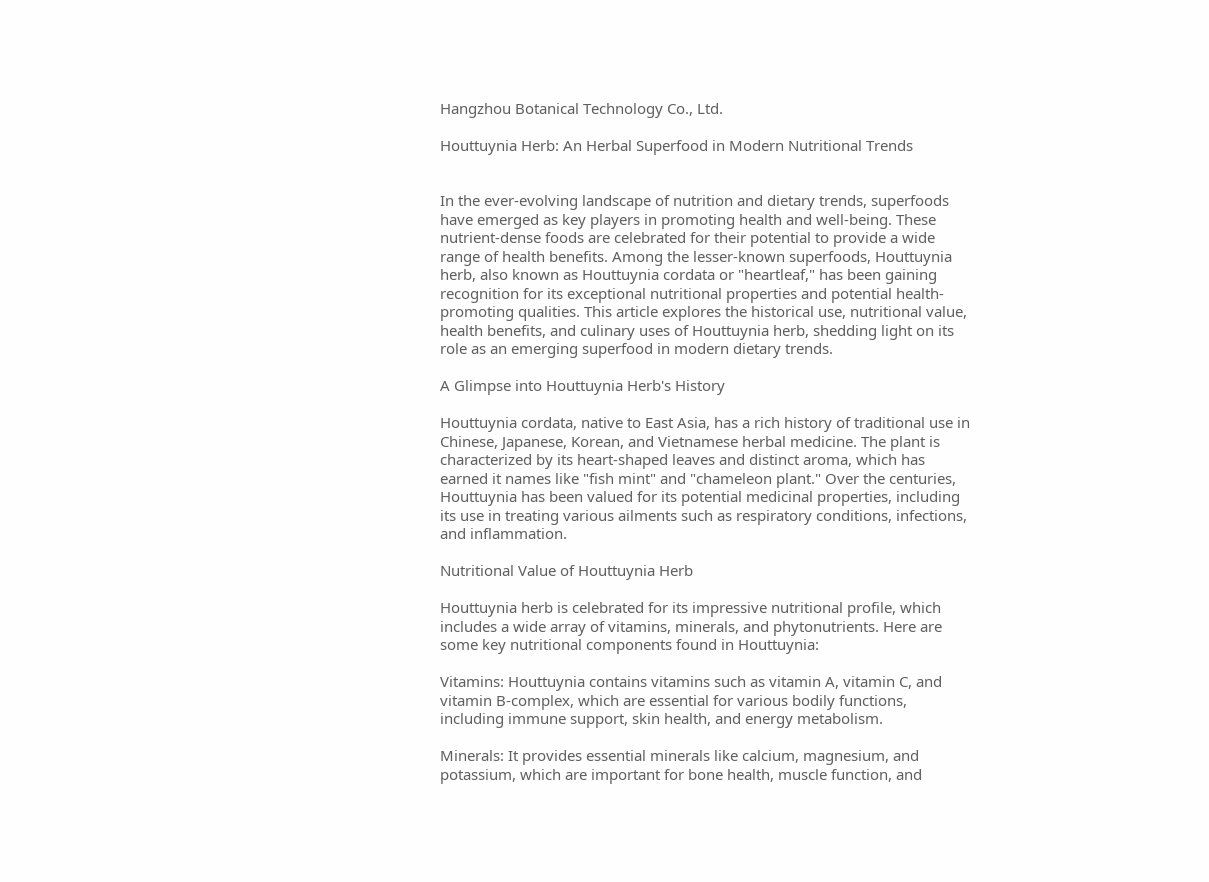Hangzhou Botanical Technology Co., Ltd.

Houttuynia Herb: An Herbal Superfood in Modern Nutritional Trends


In the ever-evolving landscape of nutrition and dietary trends, superfoods have emerged as key players in promoting health and well-being. These nutrient-dense foods are celebrated for their potential to provide a wide range of health benefits. Among the lesser-known superfoods, Houttuynia herb, also known as Houttuynia cordata or "heartleaf," has been gaining recognition for its exceptional nutritional properties and potential health-promoting qualities. This article explores the historical use, nutritional value, health benefits, and culinary uses of Houttuynia herb, shedding light on its role as an emerging superfood in modern dietary trends.

A Glimpse into Houttuynia Herb's History

Houttuynia cordata, native to East Asia, has a rich history of traditional use in Chinese, Japanese, Korean, and Vietnamese herbal medicine. The plant is characterized by its heart-shaped leaves and distinct aroma, which has earned it names like "fish mint" and "chameleon plant." Over the centuries, Houttuynia has been valued for its potential medicinal properties, including its use in treating various ailments such as respiratory conditions, infections, and inflammation.

Nutritional Value of Houttuynia Herb

Houttuynia herb is celebrated for its impressive nutritional profile, which includes a wide array of vitamins, minerals, and phytonutrients. Here are some key nutritional components found in Houttuynia:

Vitamins: Houttuynia contains vitamins such as vitamin A, vitamin C, and vitamin B-complex, which are essential for various bodily functions, including immune support, skin health, and energy metabolism.

Minerals: It provides essential minerals like calcium, magnesium, and potassium, which are important for bone health, muscle function, and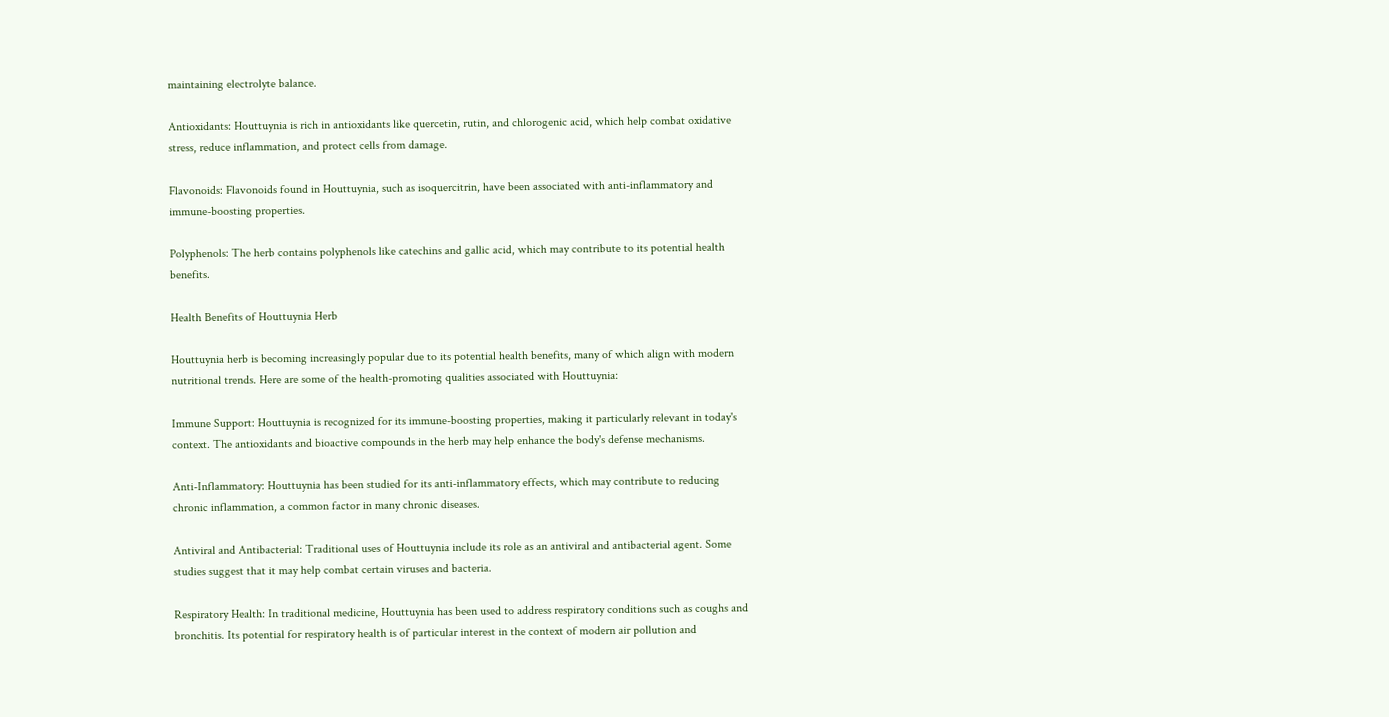maintaining electrolyte balance.

Antioxidants: Houttuynia is rich in antioxidants like quercetin, rutin, and chlorogenic acid, which help combat oxidative stress, reduce inflammation, and protect cells from damage.

Flavonoids: Flavonoids found in Houttuynia, such as isoquercitrin, have been associated with anti-inflammatory and immune-boosting properties.

Polyphenols: The herb contains polyphenols like catechins and gallic acid, which may contribute to its potential health benefits.

Health Benefits of Houttuynia Herb

Houttuynia herb is becoming increasingly popular due to its potential health benefits, many of which align with modern nutritional trends. Here are some of the health-promoting qualities associated with Houttuynia:

Immune Support: Houttuynia is recognized for its immune-boosting properties, making it particularly relevant in today's context. The antioxidants and bioactive compounds in the herb may help enhance the body's defense mechanisms.

Anti-Inflammatory: Houttuynia has been studied for its anti-inflammatory effects, which may contribute to reducing chronic inflammation, a common factor in many chronic diseases.

Antiviral and Antibacterial: Traditional uses of Houttuynia include its role as an antiviral and antibacterial agent. Some studies suggest that it may help combat certain viruses and bacteria.

Respiratory Health: In traditional medicine, Houttuynia has been used to address respiratory conditions such as coughs and bronchitis. Its potential for respiratory health is of particular interest in the context of modern air pollution and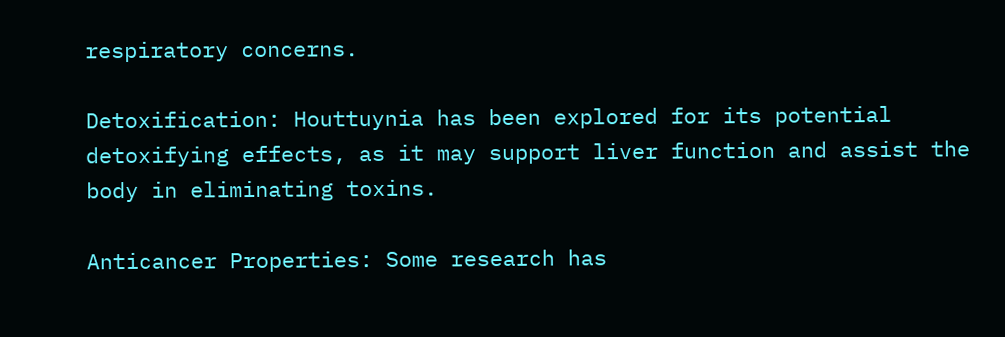respiratory concerns.

Detoxification: Houttuynia has been explored for its potential detoxifying effects, as it may support liver function and assist the body in eliminating toxins.

Anticancer Properties: Some research has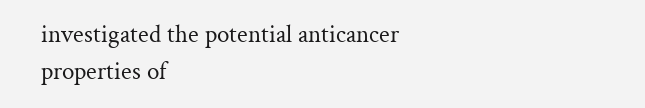investigated the potential anticancer properties of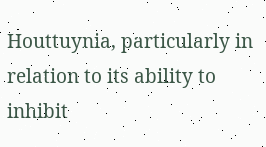Houttuynia, particularly in relation to its ability to inhibit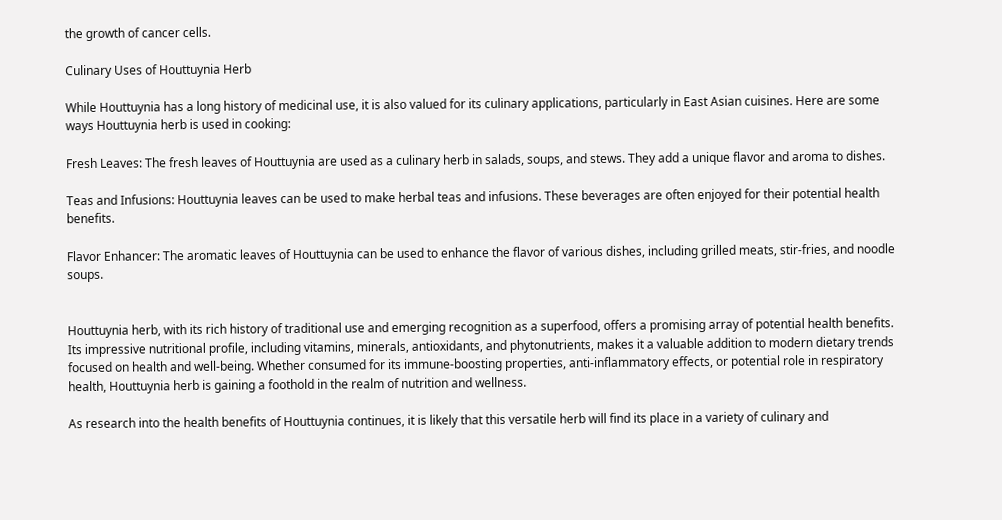the growth of cancer cells.

Culinary Uses of Houttuynia Herb

While Houttuynia has a long history of medicinal use, it is also valued for its culinary applications, particularly in East Asian cuisines. Here are some ways Houttuynia herb is used in cooking:

Fresh Leaves: The fresh leaves of Houttuynia are used as a culinary herb in salads, soups, and stews. They add a unique flavor and aroma to dishes.

Teas and Infusions: Houttuynia leaves can be used to make herbal teas and infusions. These beverages are often enjoyed for their potential health benefits.

Flavor Enhancer: The aromatic leaves of Houttuynia can be used to enhance the flavor of various dishes, including grilled meats, stir-fries, and noodle soups.


Houttuynia herb, with its rich history of traditional use and emerging recognition as a superfood, offers a promising array of potential health benefits. Its impressive nutritional profile, including vitamins, minerals, antioxidants, and phytonutrients, makes it a valuable addition to modern dietary trends focused on health and well-being. Whether consumed for its immune-boosting properties, anti-inflammatory effects, or potential role in respiratory health, Houttuynia herb is gaining a foothold in the realm of nutrition and wellness.

As research into the health benefits of Houttuynia continues, it is likely that this versatile herb will find its place in a variety of culinary and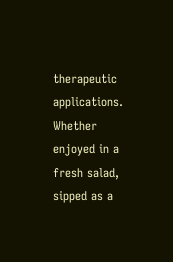therapeutic applications. Whether enjoyed in a fresh salad, sipped as a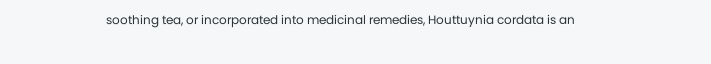soothing tea, or incorporated into medicinal remedies, Houttuynia cordata is an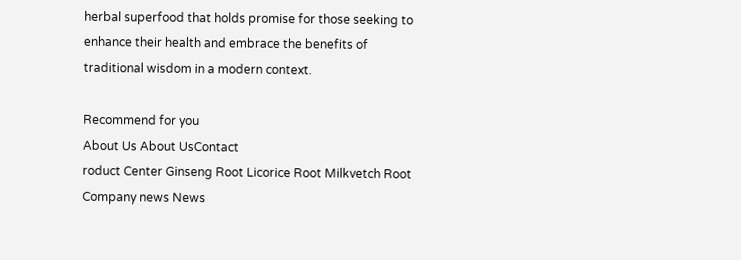herbal superfood that holds promise for those seeking to enhance their health and embrace the benefits of traditional wisdom in a modern context.

Recommend for you
About Us About UsContact
roduct Center Ginseng Root Licorice Root Milkvetch Root
Company news News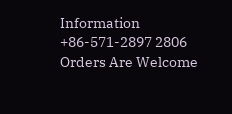Information
+86-571-2897 2806 Orders Are Welcome